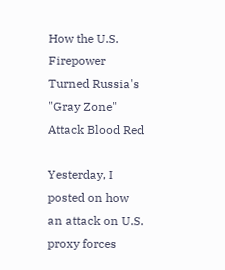How the U.S. Firepower Turned Russia's "Gray Zone" Attack Blood Red

Yesterday, I posted on how an attack on U.S. proxy forces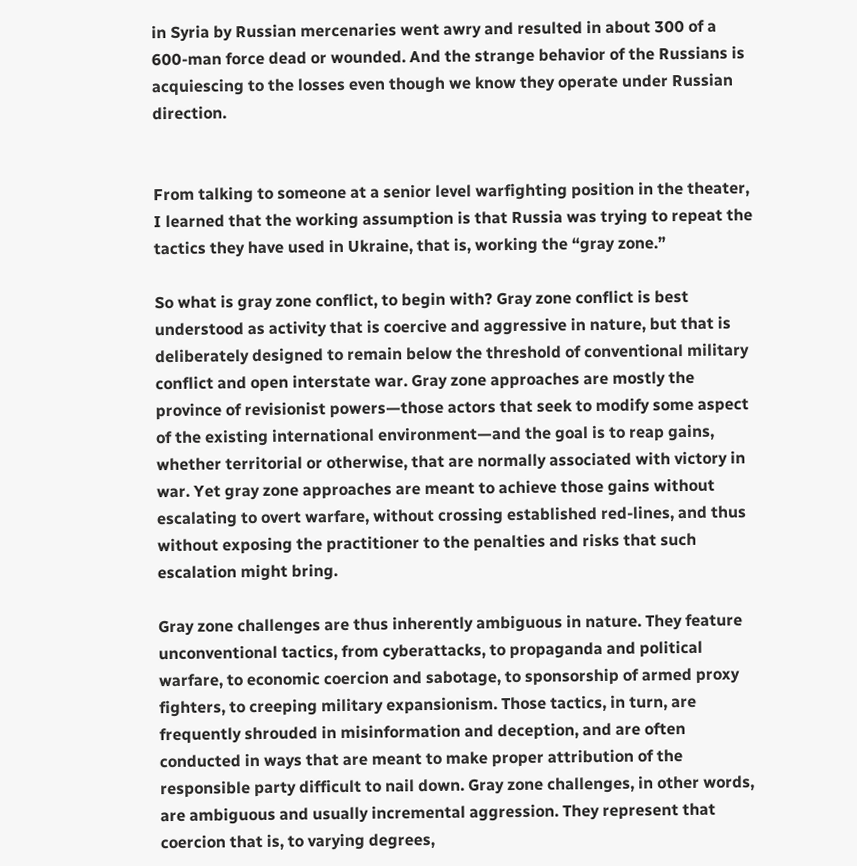in Syria by Russian mercenaries went awry and resulted in about 300 of a 600-man force dead or wounded. And the strange behavior of the Russians is acquiescing to the losses even though we know they operate under Russian direction.


From talking to someone at a senior level warfighting position in the theater, I learned that the working assumption is that Russia was trying to repeat the tactics they have used in Ukraine, that is, working the “gray zone.”

So what is gray zone conflict, to begin with? Gray zone conflict is best understood as activity that is coercive and aggressive in nature, but that is deliberately designed to remain below the threshold of conventional military conflict and open interstate war. Gray zone approaches are mostly the province of revisionist powers—those actors that seek to modify some aspect of the existing international environment—and the goal is to reap gains, whether territorial or otherwise, that are normally associated with victory in war. Yet gray zone approaches are meant to achieve those gains without escalating to overt warfare, without crossing established red-lines, and thus without exposing the practitioner to the penalties and risks that such escalation might bring.

Gray zone challenges are thus inherently ambiguous in nature. They feature unconventional tactics, from cyberattacks, to propaganda and political warfare, to economic coercion and sabotage, to sponsorship of armed proxy fighters, to creeping military expansionism. Those tactics, in turn, are frequently shrouded in misinformation and deception, and are often conducted in ways that are meant to make proper attribution of the responsible party difficult to nail down. Gray zone challenges, in other words, are ambiguous and usually incremental aggression. They represent that coercion that is, to varying degrees,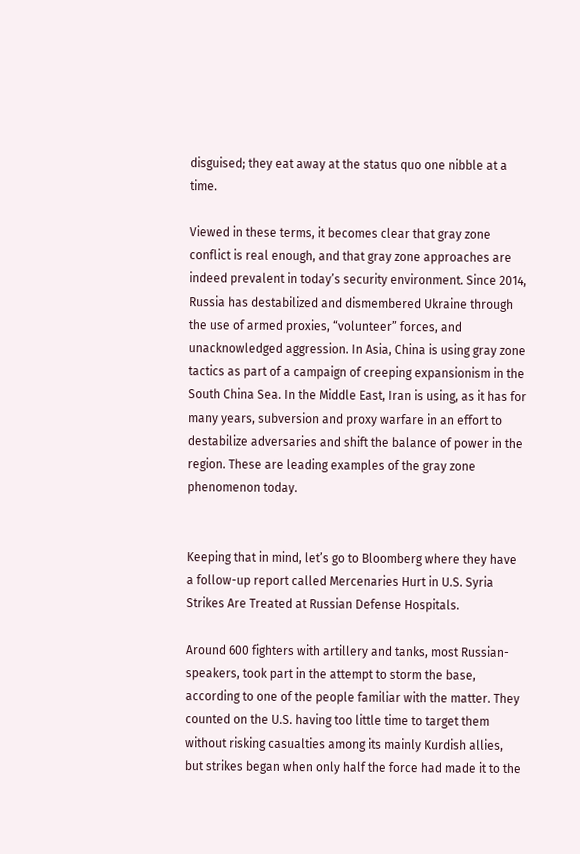disguised; they eat away at the status quo one nibble at a time.

Viewed in these terms, it becomes clear that gray zone conflict is real enough, and that gray zone approaches are indeed prevalent in today’s security environment. Since 2014, Russia has destabilized and dismembered Ukraine through the use of armed proxies, “volunteer” forces, and unacknowledged aggression. In Asia, China is using gray zone tactics as part of a campaign of creeping expansionism in the South China Sea. In the Middle East, Iran is using, as it has for many years, subversion and proxy warfare in an effort to destabilize adversaries and shift the balance of power in the region. These are leading examples of the gray zone phenomenon today.


Keeping that in mind, let’s go to Bloomberg where they have a follow-up report called Mercenaries Hurt in U.S. Syria Strikes Are Treated at Russian Defense Hospitals.

Around 600 fighters with artillery and tanks, most Russian-speakers, took part in the attempt to storm the base, according to one of the people familiar with the matter. They counted on the U.S. having too little time to target them without risking casualties among its mainly Kurdish allies, but strikes began when only half the force had made it to the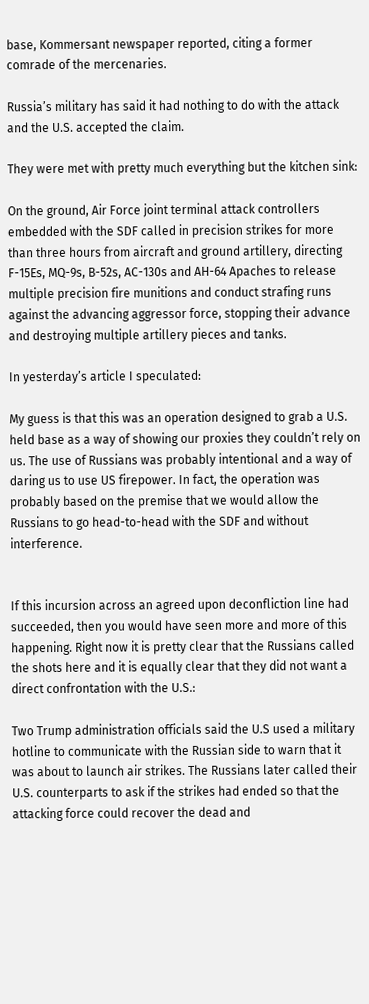base, Kommersant newspaper reported, citing a former comrade of the mercenaries.

Russia’s military has said it had nothing to do with the attack and the U.S. accepted the claim.

They were met with pretty much everything but the kitchen sink:

On the ground, Air Force joint terminal attack controllers embedded with the SDF called in precision strikes for more than three hours from aircraft and ground artillery, directing F-15Es, MQ-9s, B-52s, AC-130s and AH-64 Apaches to release multiple precision fire munitions and conduct strafing runs against the advancing aggressor force, stopping their advance and destroying multiple artillery pieces and tanks.

In yesterday’s article I speculated:

My guess is that this was an operation designed to grab a U.S. held base as a way of showing our proxies they couldn’t rely on us. The use of Russians was probably intentional and a way of daring us to use US firepower. In fact, the operation was probably based on the premise that we would allow the Russians to go head-to-head with the SDF and without interference.


If this incursion across an agreed upon deconfliction line had succeeded, then you would have seen more and more of this happening. Right now it is pretty clear that the Russians called the shots here and it is equally clear that they did not want a direct confrontation with the U.S.:

Two Trump administration officials said the U.S used a military hotline to communicate with the Russian side to warn that it was about to launch air strikes. The Russians later called their U.S. counterparts to ask if the strikes had ended so that the attacking force could recover the dead and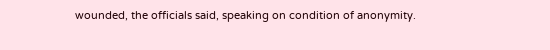wounded, the officials said, speaking on condition of anonymity.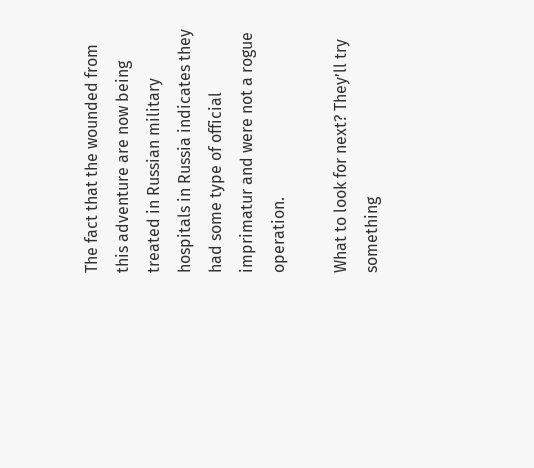The fact that the wounded from this adventure are now being treated in Russian military hospitals in Russia indicates they had some type of official imprimatur and were not a rogue operation.

What to look for next? They’ll try something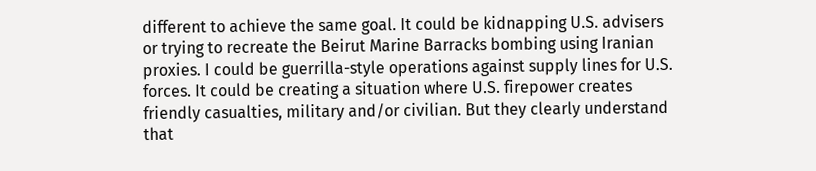different to achieve the same goal. It could be kidnapping U.S. advisers or trying to recreate the Beirut Marine Barracks bombing using Iranian proxies. I could be guerrilla-style operations against supply lines for U.S. forces. It could be creating a situation where U.S. firepower creates friendly casualties, military and/or civilian. But they clearly understand that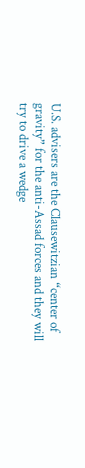U.S. advisers are the Clausewitzian “center of gravity” for the anti-Assad forces and they will try to drive a wedge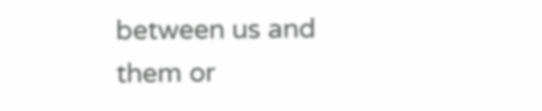between us and them or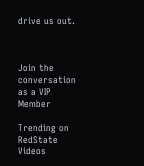drive us out.



Join the conversation as a VIP Member

Trending on RedState Videos